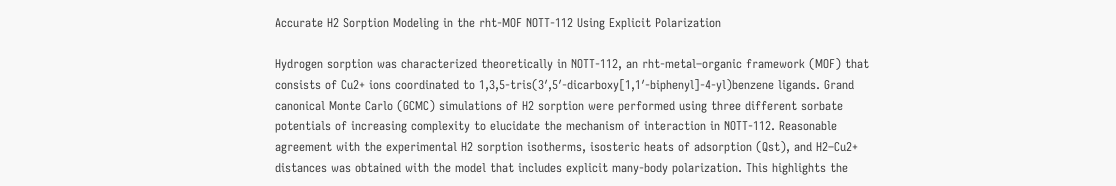Accurate H2 Sorption Modeling in the rht-MOF NOTT-112 Using Explicit Polarization

Hydrogen sorption was characterized theoretically in NOTT-112, an rht-metal–organic framework (MOF) that consists of Cu2+ ions coordinated to 1,3,5-tris(3′,5′-dicarboxy[1,1′-biphenyl]-4-yl)benzene ligands. Grand canonical Monte Carlo (GCMC) simulations of H2 sorption were performed using three different sorbate potentials of increasing complexity to elucidate the mechanism of interaction in NOTT-112. Reasonable agreement with the experimental H2 sorption isotherms, isosteric heats of adsorption (Qst), and H2–Cu2+ distances was obtained with the model that includes explicit many-body polarization. This highlights the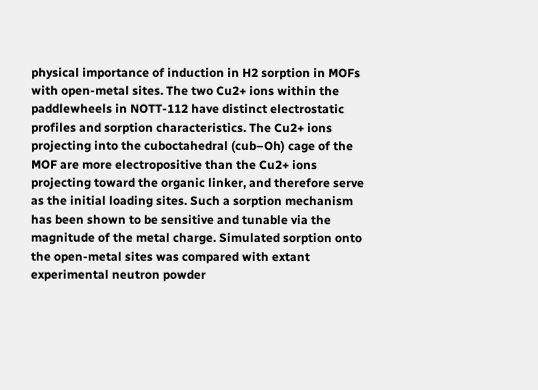physical importance of induction in H2 sorption in MOFs with open-metal sites. The two Cu2+ ions within the paddlewheels in NOTT-112 have distinct electrostatic profiles and sorption characteristics. The Cu2+ ions projecting into the cuboctahedral (cub–Oh) cage of the MOF are more electropositive than the Cu2+ ions projecting toward the organic linker, and therefore serve as the initial loading sites. Such a sorption mechanism has been shown to be sensitive and tunable via the magnitude of the metal charge. Simulated sorption onto the open-metal sites was compared with extant experimental neutron powder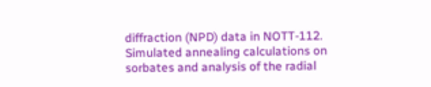diffraction (NPD) data in NOTT-112. Simulated annealing calculations on sorbates and analysis of the radial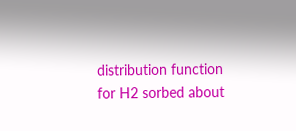distribution function for H2 sorbed about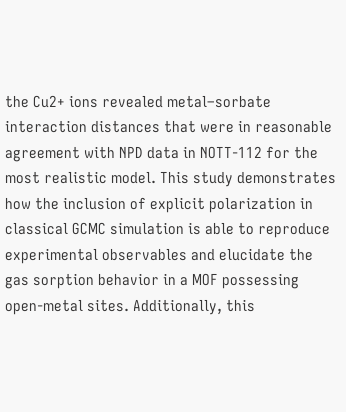the Cu2+ ions revealed metal–sorbate interaction distances that were in reasonable agreement with NPD data in NOTT-112 for the most realistic model. This study demonstrates how the inclusion of explicit polarization in classical GCMC simulation is able to reproduce experimental observables and elucidate the gas sorption behavior in a MOF possessing open-metal sites. Additionally, this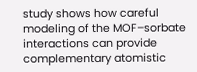study shows how careful modeling of the MOF–sorbate interactions can provide complementary atomistic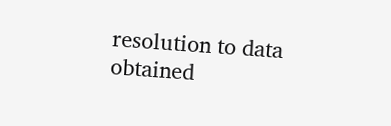resolution to data obtained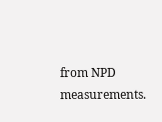from NPD measurements.